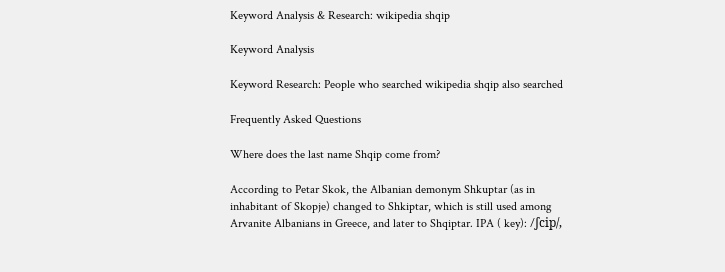Keyword Analysis & Research: wikipedia shqip

Keyword Analysis

Keyword Research: People who searched wikipedia shqip also searched

Frequently Asked Questions

Where does the last name Shqip come from?

According to Petar Skok, the Albanian demonym Shkuptar (as in inhabitant of Skopje) changed to Shkiptar, which is still used among Arvanite Albanians in Greece, and later to Shqiptar. IPA ( key): /ʃcip/,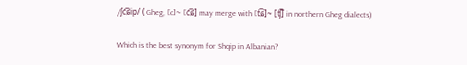/ʃc͡ɕip/ ( Gheg, [c]~ [c͡ɕ] may merge with [t͡ɕ]~ [t͡ʃ] in northern Gheg dialects)

Which is the best synonym for Shqip in Albanian?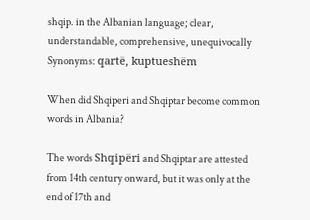shqip. in the Albanian language; clear, understandable, comprehensive, unequivocally Synonyms: qartë, kuptueshëm

When did Shqiperi and Shqiptar become common words in Albania?

The words Shqipëri and Shqiptar are attested from 14th century onward, but it was only at the end of 17th and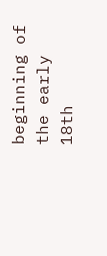beginning of the early 18th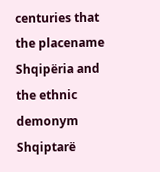centuries that the placename Shqipëria and the ethnic demonym Shqiptarë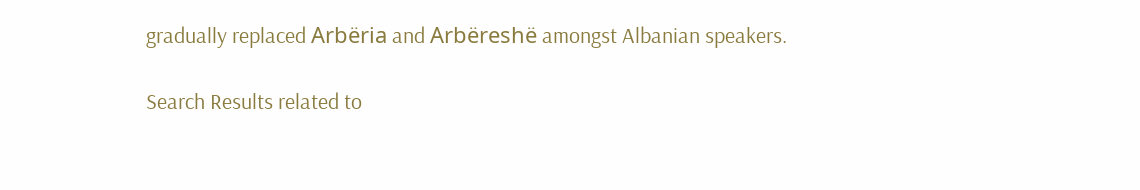gradually replaced Arbëria and Arbëreshë amongst Albanian speakers.

Search Results related to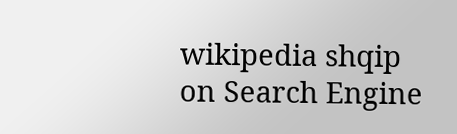wikipedia shqip on Search Engine